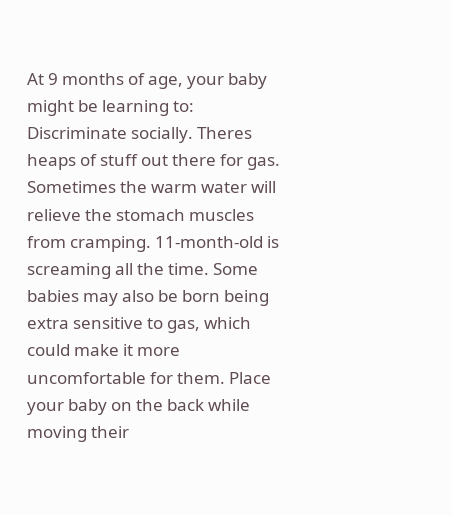At 9 months of age, your baby might be learning to: Discriminate socially. Theres heaps of stuff out there for gas. Sometimes the warm water will relieve the stomach muscles from cramping. 11-month-old is screaming all the time. Some babies may also be born being extra sensitive to gas, which could make it more uncomfortable for them. Place your baby on the back while moving their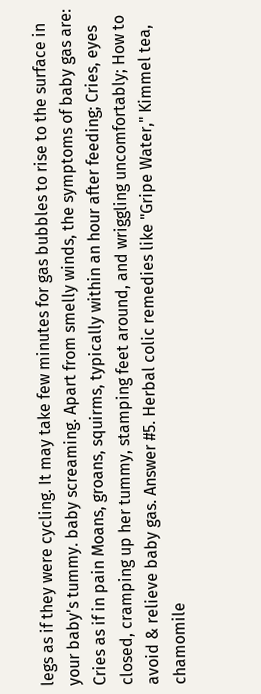legs as if they were cycling. It may take few minutes for gas bubbles to rise to the surface in your baby's tummy. baby screaming. Apart from smelly winds, the symptoms of baby gas are: Cries as if in pain Moans, groans, squirms, typically within an hour after feeding; Cries, eyes closed, cramping up her tummy, stamping feet around, and wriggling uncomfortably; How to avoid & relieve baby gas. Answer #5. Herbal colic remedies like "Gripe Water," Kimmel tea, chamomile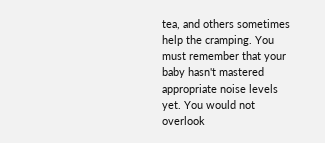tea, and others sometimes help the cramping. You must remember that your baby hasn't mastered appropriate noise levels yet. You would not overlook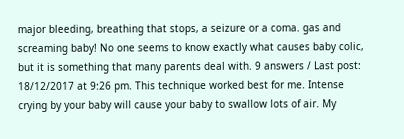major bleeding, breathing that stops, a seizure or a coma. gas and screaming baby! No one seems to know exactly what causes baby colic, but it is something that many parents deal with. 9 answers / Last post: 18/12/2017 at 9:26 pm. This technique worked best for me. Intense crying by your baby will cause your baby to swallow lots of air. My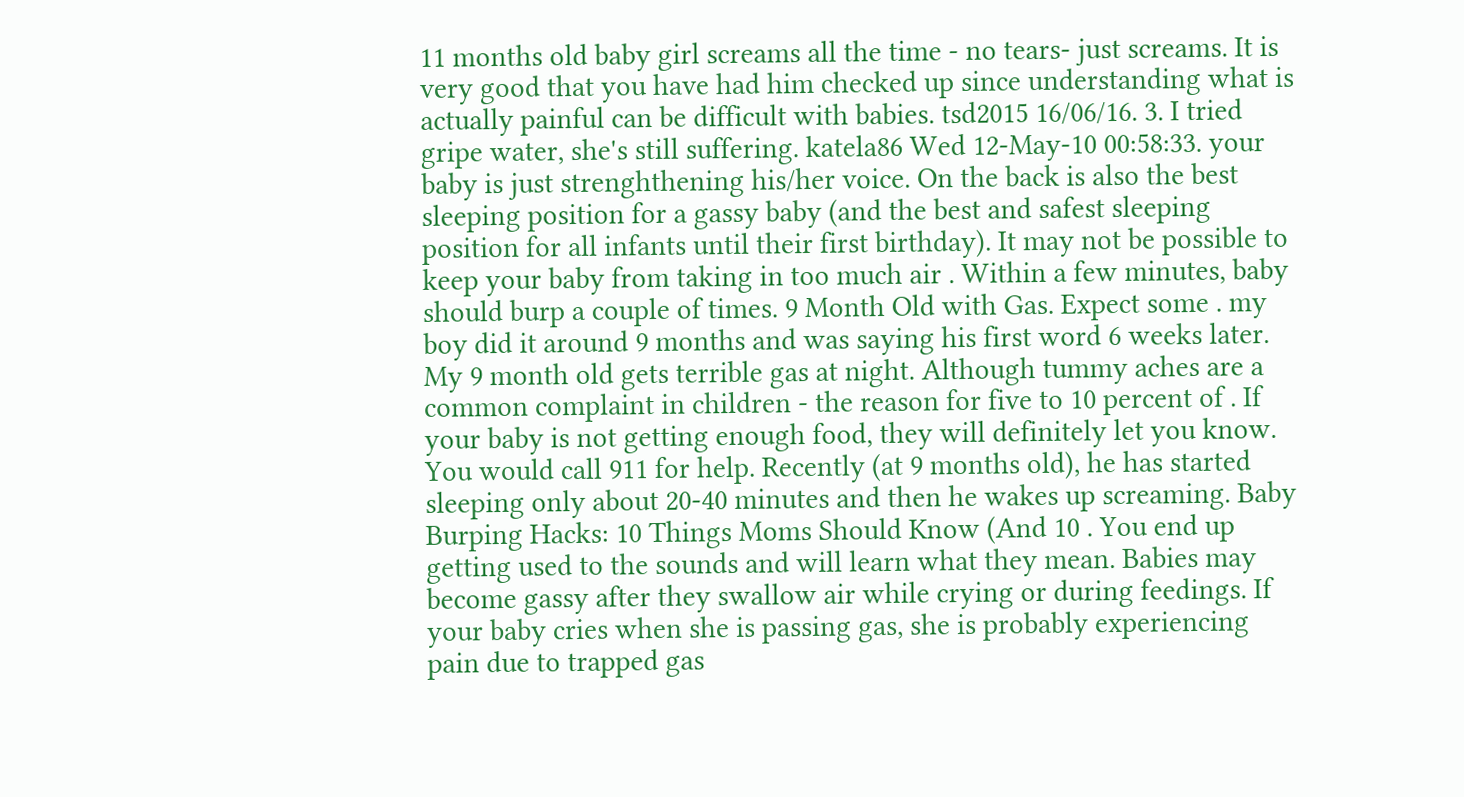11 months old baby girl screams all the time - no tears- just screams. It is very good that you have had him checked up since understanding what is actually painful can be difficult with babies. tsd2015 16/06/16. 3. I tried gripe water, she's still suffering. katela86 Wed 12-May-10 00:58:33. your baby is just strenghthening his/her voice. On the back is also the best sleeping position for a gassy baby (and the best and safest sleeping position for all infants until their first birthday). It may not be possible to keep your baby from taking in too much air . Within a few minutes, baby should burp a couple of times. 9 Month Old with Gas. Expect some . my boy did it around 9 months and was saying his first word 6 weeks later. My 9 month old gets terrible gas at night. Although tummy aches are a common complaint in children - the reason for five to 10 percent of . If your baby is not getting enough food, they will definitely let you know. You would call 911 for help. Recently (at 9 months old), he has started sleeping only about 20-40 minutes and then he wakes up screaming. Baby Burping Hacks: 10 Things Moms Should Know (And 10 . You end up getting used to the sounds and will learn what they mean. Babies may become gassy after they swallow air while crying or during feedings. If your baby cries when she is passing gas, she is probably experiencing pain due to trapped gas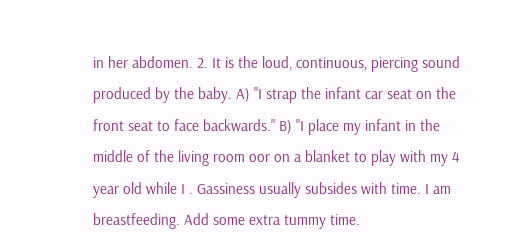in her abdomen. 2. It is the loud, continuous, piercing sound produced by the baby. A) "I strap the infant car seat on the front seat to face backwards." B) "I place my infant in the middle of the living room oor on a blanket to play with my 4 year old while I . Gassiness usually subsides with time. I am breastfeeding. Add some extra tummy time.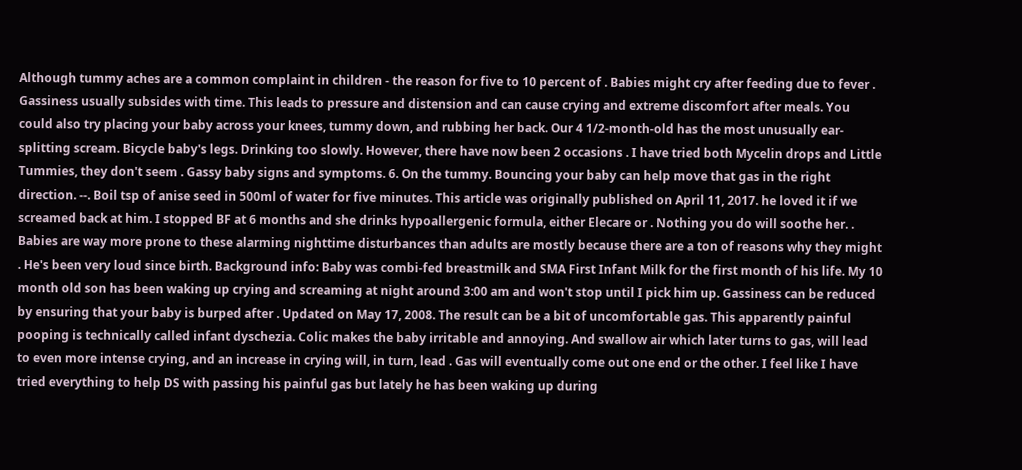Although tummy aches are a common complaint in children - the reason for five to 10 percent of . Babies might cry after feeding due to fever . Gassiness usually subsides with time. This leads to pressure and distension and can cause crying and extreme discomfort after meals. You could also try placing your baby across your knees, tummy down, and rubbing her back. Our 4 1/2-month-old has the most unusually ear-splitting scream. Bicycle baby's legs. Drinking too slowly. However, there have now been 2 occasions . I have tried both Mycelin drops and Little Tummies, they don't seem . Gassy baby signs and symptoms. 6. On the tummy. Bouncing your baby can help move that gas in the right direction. --. Boil tsp of anise seed in 500ml of water for five minutes. This article was originally published on April 11, 2017. he loved it if we screamed back at him. I stopped BF at 6 months and she drinks hypoallergenic formula, either Elecare or . Nothing you do will soothe her. . Babies are way more prone to these alarming nighttime disturbances than adults are mostly because there are a ton of reasons why they might . He's been very loud since birth. Background info: Baby was combi-fed breastmilk and SMA First Infant Milk for the first month of his life. My 10 month old son has been waking up crying and screaming at night around 3:00 am and won't stop until I pick him up. Gassiness can be reduced by ensuring that your baby is burped after . Updated on May 17, 2008. The result can be a bit of uncomfortable gas. This apparently painful pooping is technically called infant dyschezia. Colic makes the baby irritable and annoying. And swallow air which later turns to gas, will lead to even more intense crying, and an increase in crying will, in turn, lead . Gas will eventually come out one end or the other. I feel like I have tried everything to help DS with passing his painful gas but lately he has been waking up during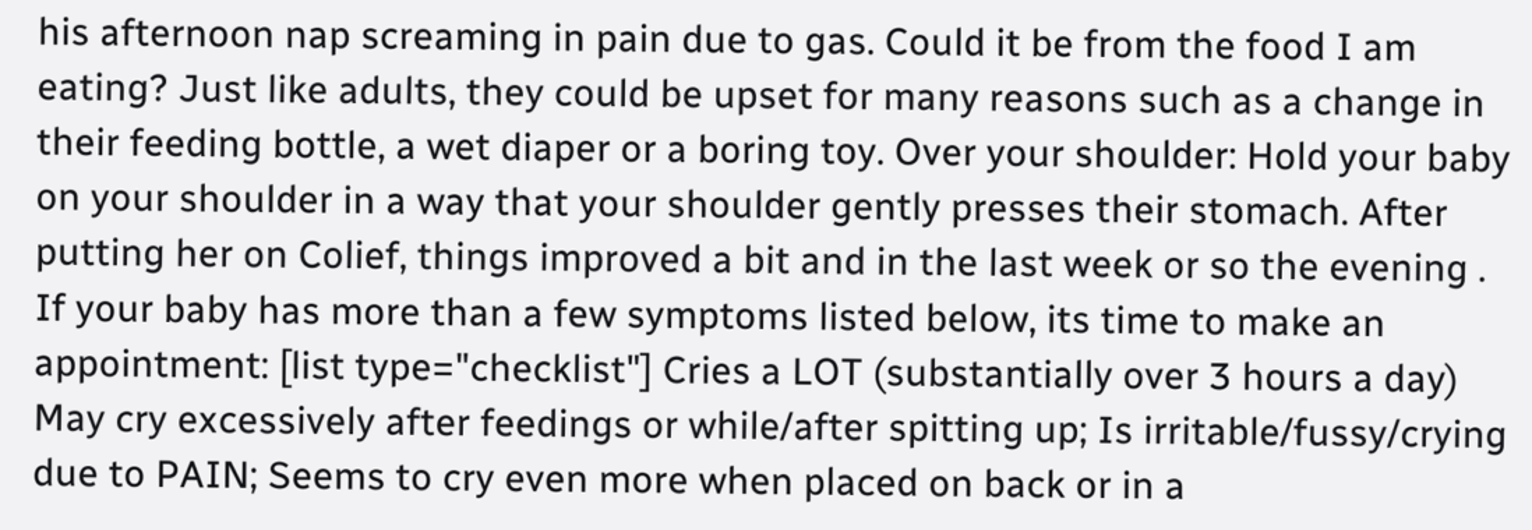his afternoon nap screaming in pain due to gas. Could it be from the food I am eating? Just like adults, they could be upset for many reasons such as a change in their feeding bottle, a wet diaper or a boring toy. Over your shoulder: Hold your baby on your shoulder in a way that your shoulder gently presses their stomach. After putting her on Colief, things improved a bit and in the last week or so the evening . If your baby has more than a few symptoms listed below, its time to make an appointment: [list type="checklist"] Cries a LOT (substantially over 3 hours a day) May cry excessively after feedings or while/after spitting up; Is irritable/fussy/crying due to PAIN; Seems to cry even more when placed on back or in a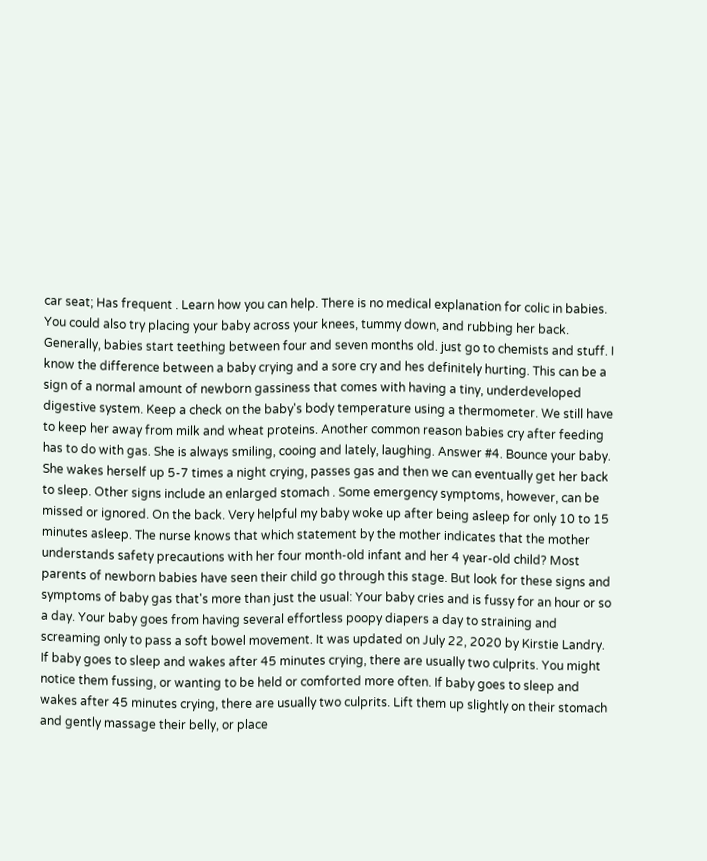car seat; Has frequent . Learn how you can help. There is no medical explanation for colic in babies. You could also try placing your baby across your knees, tummy down, and rubbing her back. Generally, babies start teething between four and seven months old. just go to chemists and stuff. I know the difference between a baby crying and a sore cry and hes definitely hurting. This can be a sign of a normal amount of newborn gassiness that comes with having a tiny, underdeveloped digestive system. Keep a check on the baby's body temperature using a thermometer. We still have to keep her away from milk and wheat proteins. Another common reason babies cry after feeding has to do with gas. She is always smiling, cooing and lately, laughing. Answer #4. Bounce your baby. She wakes herself up 5-7 times a night crying, passes gas and then we can eventually get her back to sleep. Other signs include an enlarged stomach . Some emergency symptoms, however, can be missed or ignored. On the back. Very helpful my baby woke up after being asleep for only 10 to 15 minutes asleep. The nurse knows that which statement by the mother indicates that the mother understands safety precautions with her four month-old infant and her 4 year-old child? Most parents of newborn babies have seen their child go through this stage. But look for these signs and symptoms of baby gas that's more than just the usual: Your baby cries and is fussy for an hour or so a day. Your baby goes from having several effortless poopy diapers a day to straining and screaming only to pass a soft bowel movement. It was updated on July 22, 2020 by Kirstie Landry. If baby goes to sleep and wakes after 45 minutes crying, there are usually two culprits. You might notice them fussing, or wanting to be held or comforted more often. If baby goes to sleep and wakes after 45 minutes crying, there are usually two culprits. Lift them up slightly on their stomach and gently massage their belly, or place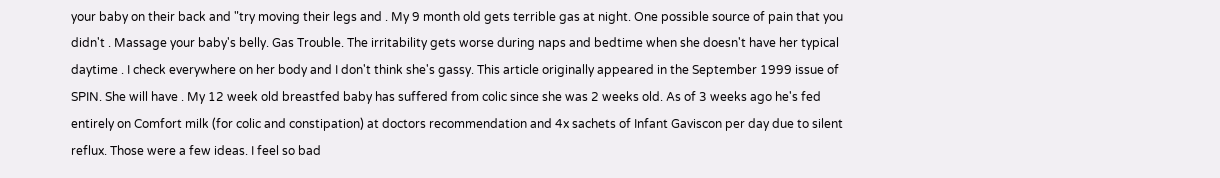your baby on their back and "try moving their legs and . My 9 month old gets terrible gas at night. One possible source of pain that you didn't . Massage your baby's belly. Gas Trouble. The irritability gets worse during naps and bedtime when she doesn't have her typical daytime . I check everywhere on her body and I don't think she's gassy. This article originally appeared in the September 1999 issue of SPIN. She will have . My 12 week old breastfed baby has suffered from colic since she was 2 weeks old. As of 3 weeks ago he's fed entirely on Comfort milk (for colic and constipation) at doctors recommendation and 4x sachets of Infant Gaviscon per day due to silent reflux. Those were a few ideas. I feel so bad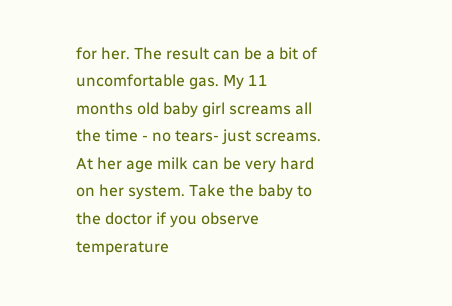for her. The result can be a bit of uncomfortable gas. My 11 months old baby girl screams all the time - no tears- just screams. At her age milk can be very hard on her system. Take the baby to the doctor if you observe temperature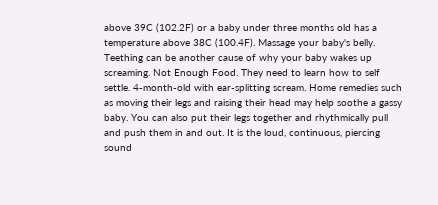above 39C (102.2F) or a baby under three months old has a temperature above 38C (100.4F). Massage your baby's belly. Teething can be another cause of why your baby wakes up screaming. Not Enough Food. They need to learn how to self settle. 4-month-old with ear-splitting scream. Home remedies such as moving their legs and raising their head may help soothe a gassy baby. You can also put their legs together and rhythmically pull and push them in and out. It is the loud, continuous, piercing sound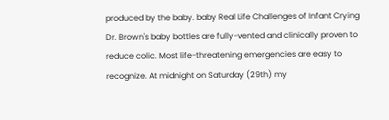produced by the baby. baby Real Life Challenges of Infant Crying Dr. Brown's baby bottles are fully-vented and clinically proven to reduce colic. Most life-threatening emergencies are easy to recognize. At midnight on Saturday (29th) my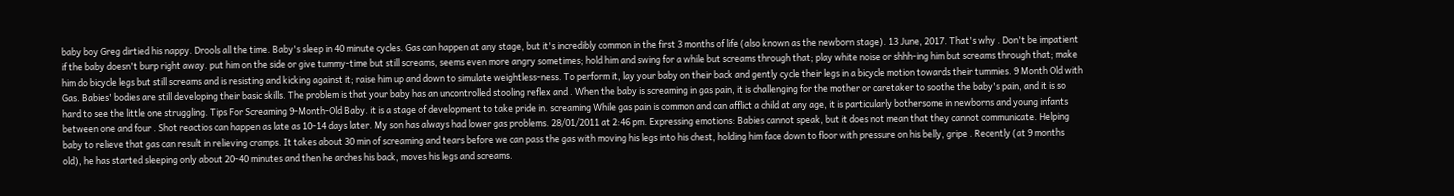baby boy Greg dirtied his nappy. Drools all the time. Baby's sleep in 40 minute cycles. Gas can happen at any stage, but it's incredibly common in the first 3 months of life (also known as the newborn stage). 13 June, 2017. That's why . Don't be impatient if the baby doesn't burp right away. put him on the side or give tummy-time but still screams, seems even more angry sometimes; hold him and swing for a while but screams through that; play white noise or shhh-ing him but screams through that; make him do bicycle legs but still screams and is resisting and kicking against it; raise him up and down to simulate weightless-ness. To perform it, lay your baby on their back and gently cycle their legs in a bicycle motion towards their tummies. 9 Month Old with Gas. Babies' bodies are still developing their basic skills. The problem is that your baby has an uncontrolled stooling reflex and . When the baby is screaming in gas pain, it is challenging for the mother or caretaker to soothe the baby's pain, and it is so hard to see the little one struggling. Tips For Screaming 9-Month-Old Baby. it is a stage of development to take pride in. screaming While gas pain is common and can afflict a child at any age, it is particularly bothersome in newborns and young infants between one and four . Shot reactios can happen as late as 10-14 days later. My son has always had lower gas problems. 28/01/2011 at 2:46 pm. Expressing emotions: Babies cannot speak, but it does not mean that they cannot communicate. Helping baby to relieve that gas can result in relieving cramps. It takes about 30 min of screaming and tears before we can pass the gas with moving his legs into his chest, holding him face down to floor with pressure on his belly, gripe . Recently (at 9 months old), he has started sleeping only about 20-40 minutes and then he arches his back, moves his legs and screams.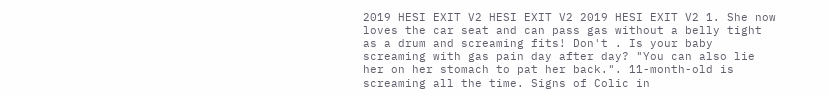2019 HESI EXIT V2 HESI EXIT V2 2019 HESI EXIT V2 1. She now loves the car seat and can pass gas without a belly tight as a drum and screaming fits! Don't . Is your baby screaming with gas pain day after day? "You can also lie her on her stomach to pat her back.". 11-month-old is screaming all the time. Signs of Colic in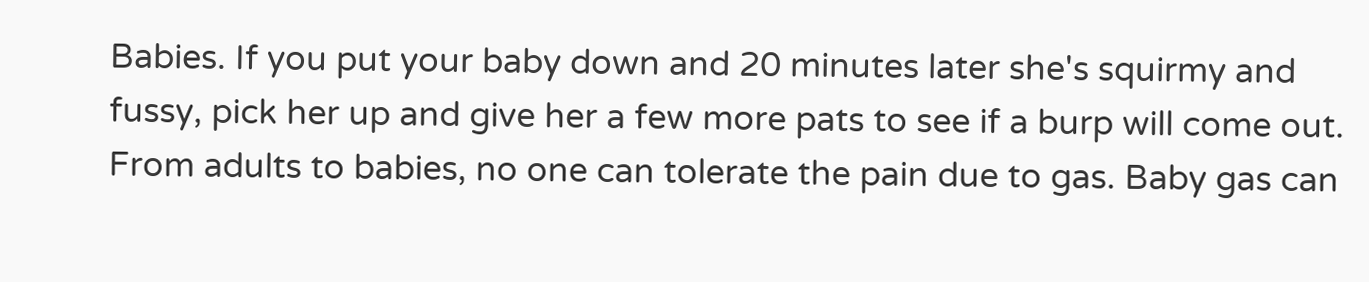Babies. If you put your baby down and 20 minutes later she's squirmy and fussy, pick her up and give her a few more pats to see if a burp will come out. From adults to babies, no one can tolerate the pain due to gas. Baby gas can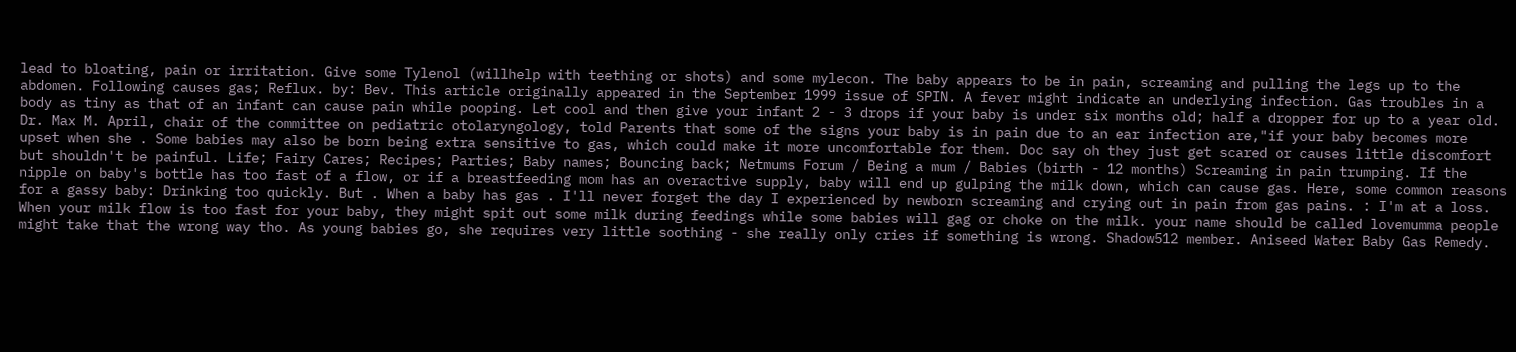lead to bloating, pain or irritation. Give some Tylenol (willhelp with teething or shots) and some mylecon. The baby appears to be in pain, screaming and pulling the legs up to the abdomen. Following causes gas; Reflux. by: Bev. This article originally appeared in the September 1999 issue of SPIN. A fever might indicate an underlying infection. Gas troubles in a body as tiny as that of an infant can cause pain while pooping. Let cool and then give your infant 2 - 3 drops if your baby is under six months old; half a dropper for up to a year old. Dr. Max M. April, chair of the committee on pediatric otolaryngology, told Parents that some of the signs your baby is in pain due to an ear infection are,"if your baby becomes more upset when she . Some babies may also be born being extra sensitive to gas, which could make it more uncomfortable for them. Doc say oh they just get scared or causes little discomfort but shouldn't be painful. Life; Fairy Cares; Recipes; Parties; Baby names; Bouncing back; Netmums Forum / Being a mum / Babies (birth - 12 months) Screaming in pain trumping. If the nipple on baby's bottle has too fast of a flow, or if a breastfeeding mom has an overactive supply, baby will end up gulping the milk down, which can cause gas. Here, some common reasons for a gassy baby: Drinking too quickly. But . When a baby has gas . I'll never forget the day I experienced by newborn screaming and crying out in pain from gas pains. : I'm at a loss. When your milk flow is too fast for your baby, they might spit out some milk during feedings while some babies will gag or choke on the milk. your name should be called lovemumma people might take that the wrong way tho. As young babies go, she requires very little soothing - she really only cries if something is wrong. Shadow512 member. Aniseed Water Baby Gas Remedy.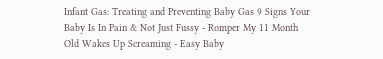Infant Gas: Treating and Preventing Baby Gas 9 Signs Your Baby Is In Pain & Not Just Fussy - Romper My 11 Month Old Wakes Up Screaming - Easy Baby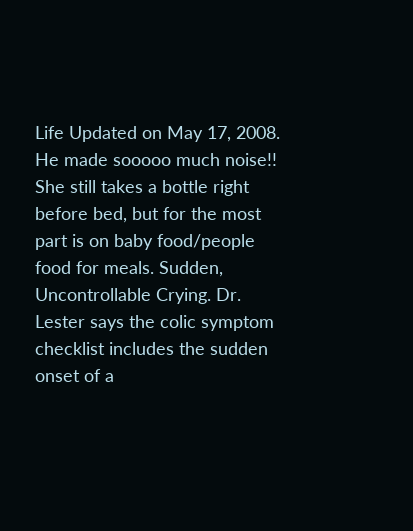Life Updated on May 17, 2008. He made sooooo much noise!! She still takes a bottle right before bed, but for the most part is on baby food/people food for meals. Sudden, Uncontrollable Crying. Dr. Lester says the colic symptom checklist includes the sudden onset of a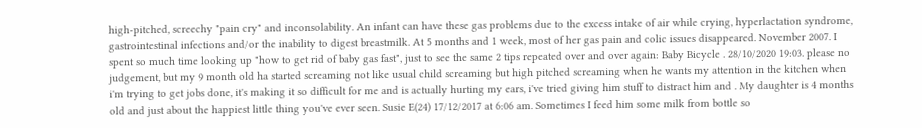high-pitched, screechy "pain cry" and inconsolability. An infant can have these gas problems due to the excess intake of air while crying, hyperlactation syndrome, gastrointestinal infections and/or the inability to digest breastmilk. At 5 months and 1 week, most of her gas pain and colic issues disappeared. November 2007. I spent so much time looking up "how to get rid of baby gas fast", just to see the same 2 tips repeated over and over again: Baby Bicycle . 28/10/2020 19:03. please no judgement, but my 9 month old ha started screaming not like usual child screaming but high pitched screaming when he wants my attention in the kitchen when i'm trying to get jobs done, it's making it so difficult for me and is actually hurting my ears, i've tried giving him stuff to distract him and . My daughter is 4 months old and just about the happiest little thing you've ever seen. Susie E(24) 17/12/2017 at 6:06 am. Sometimes I feed him some milk from bottle so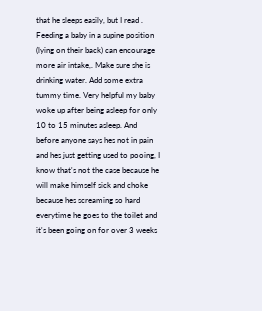that he sleeps easily, but I read . Feeding a baby in a supine position (lying on their back) can encourage more air intake,. Make sure she is drinking water. Add some extra tummy time. Very helpful my baby woke up after being asleep for only 10 to 15 minutes asleep. And before anyone says hes not in pain and hes just getting used to pooing, I know that's not the case because he will make himself sick and choke because hes screaming so hard everytime he goes to the toilet and it's been going on for over 3 weeks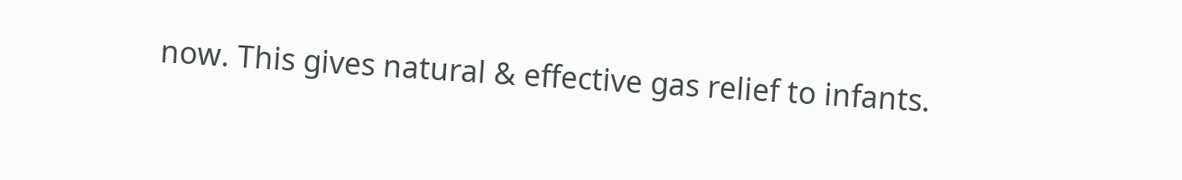now. This gives natural & effective gas relief to infants.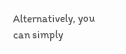Alternatively, you can simply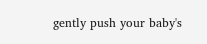gently push your baby's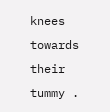knees towards their tummy .